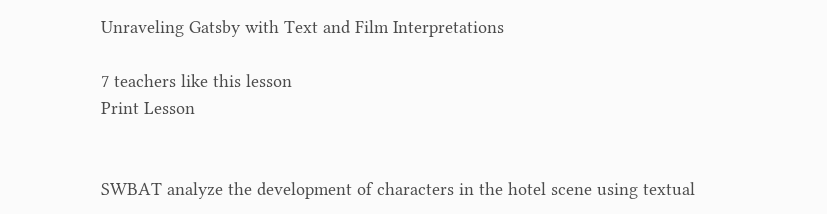Unraveling Gatsby with Text and Film Interpretations

7 teachers like this lesson
Print Lesson


SWBAT analyze the development of characters in the hotel scene using textual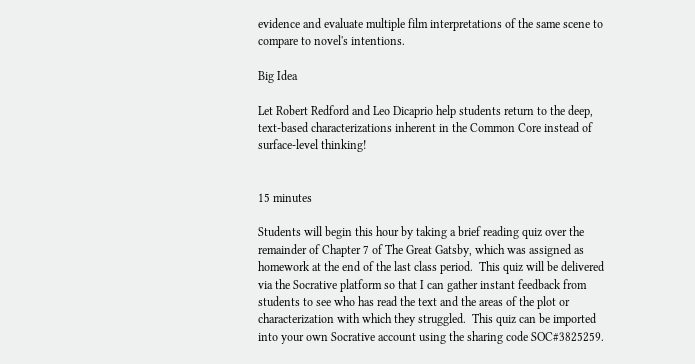evidence and evaluate multiple film interpretations of the same scene to compare to novel's intentions.

Big Idea

Let Robert Redford and Leo Dicaprio help students return to the deep, text-based characterizations inherent in the Common Core instead of surface-level thinking!


15 minutes

Students will begin this hour by taking a brief reading quiz over the remainder of Chapter 7 of The Great Gatsby, which was assigned as homework at the end of the last class period.  This quiz will be delivered via the Socrative platform so that I can gather instant feedback from students to see who has read the text and the areas of the plot or characterization with which they struggled.  This quiz can be imported into your own Socrative account using the sharing code SOC#3825259.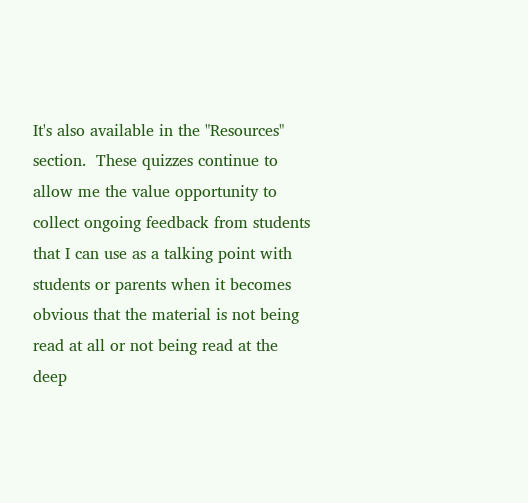It's also available in the "Resources" section.  These quizzes continue to allow me the value opportunity to collect ongoing feedback from students that I can use as a talking point with students or parents when it becomes obvious that the material is not being read at all or not being read at the deep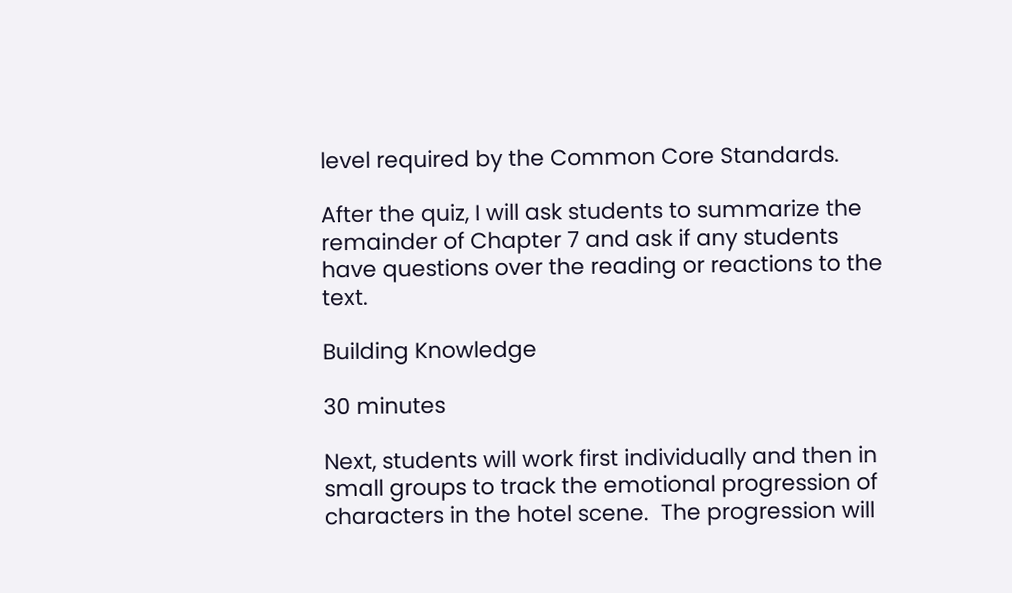level required by the Common Core Standards.

After the quiz, I will ask students to summarize the remainder of Chapter 7 and ask if any students have questions over the reading or reactions to the text.

Building Knowledge

30 minutes

Next, students will work first individually and then in small groups to track the emotional progression of characters in the hotel scene.  The progression will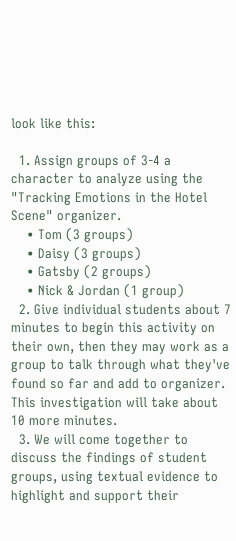look like this:

  1. Assign groups of 3-4 a character to analyze using the "Tracking Emotions in the Hotel Scene" organizer.
    • Tom (3 groups)
    • Daisy (3 groups)
    • Gatsby (2 groups)
    • Nick & Jordan (1 group)
  2. Give individual students about 7 minutes to begin this activity on their own, then they may work as a group to talk through what they've found so far and add to organizer.  This investigation will take about 10 more minutes.
  3. We will come together to discuss the findings of student groups, using textual evidence to highlight and support their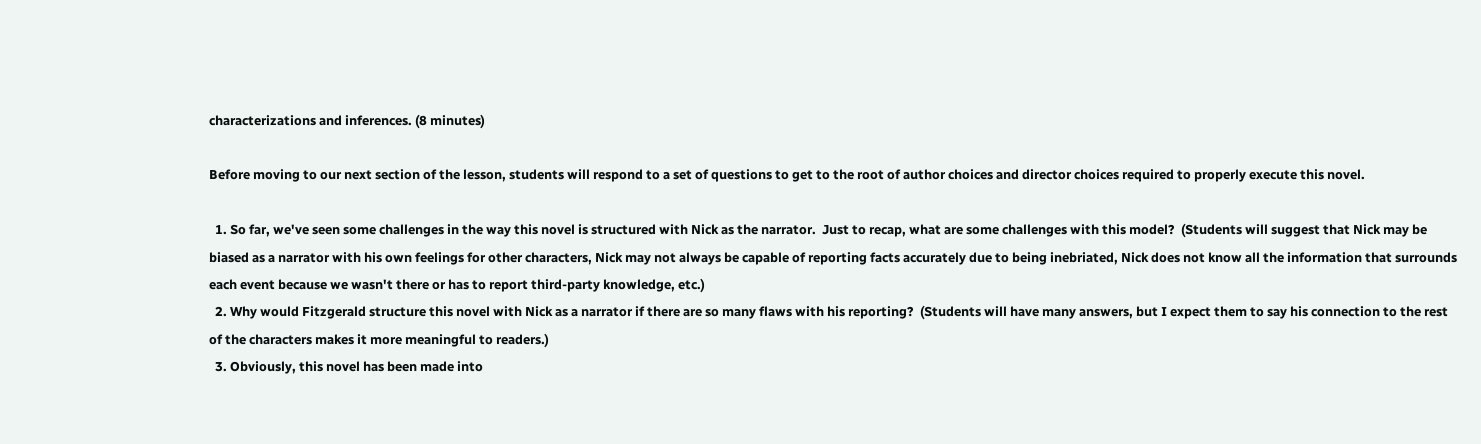characterizations and inferences. (8 minutes)

Before moving to our next section of the lesson, students will respond to a set of questions to get to the root of author choices and director choices required to properly execute this novel.

  1. So far, we've seen some challenges in the way this novel is structured with Nick as the narrator.  Just to recap, what are some challenges with this model?  (Students will suggest that Nick may be biased as a narrator with his own feelings for other characters, Nick may not always be capable of reporting facts accurately due to being inebriated, Nick does not know all the information that surrounds each event because we wasn't there or has to report third-party knowledge, etc.)
  2. Why would Fitzgerald structure this novel with Nick as a narrator if there are so many flaws with his reporting?  (Students will have many answers, but I expect them to say his connection to the rest of the characters makes it more meaningful to readers.)
  3. Obviously, this novel has been made into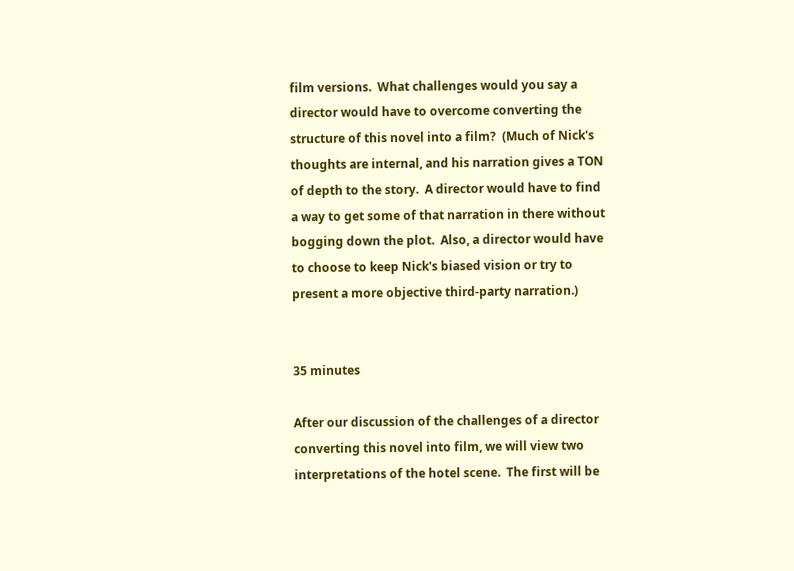film versions.  What challenges would you say a director would have to overcome converting the structure of this novel into a film?  (Much of Nick's thoughts are internal, and his narration gives a TON of depth to the story.  A director would have to find a way to get some of that narration in there without bogging down the plot.  Also, a director would have to choose to keep Nick's biased vision or try to present a more objective third-party narration.)


35 minutes

After our discussion of the challenges of a director converting this novel into film, we will view two interpretations of the hotel scene.  The first will be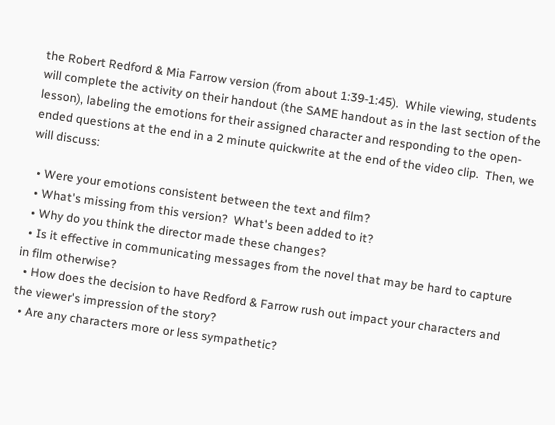the Robert Redford & Mia Farrow version (from about 1:39-1:45).  While viewing, students will complete the activity on their handout (the SAME handout as in the last section of the lesson), labeling the emotions for their assigned character and responding to the open-ended questions at the end in a 2 minute quickwrite at the end of the video clip.  Then, we will discuss:

  • Were your emotions consistent between the text and film?
  • What's missing from this version?  What's been added to it?
  • Why do you think the director made these changes?
  • Is it effective in communicating messages from the novel that may be hard to capture in film otherwise?
  • How does the decision to have Redford & Farrow rush out impact your characters and the viewer's impression of the story?
  • Are any characters more or less sympathetic?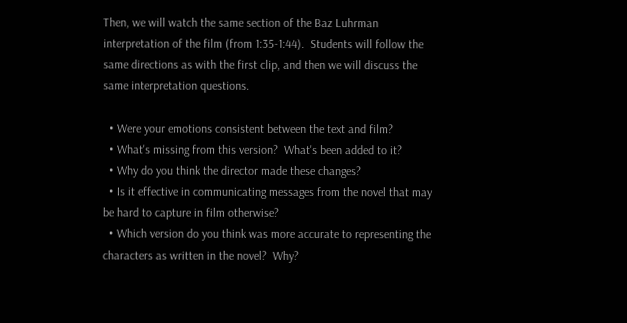Then, we will watch the same section of the Baz Luhrman interpretation of the film (from 1:35-1:44).  Students will follow the same directions as with the first clip, and then we will discuss the same interpretation questions.

  • Were your emotions consistent between the text and film?
  • What's missing from this version?  What's been added to it?
  • Why do you think the director made these changes?
  • Is it effective in communicating messages from the novel that may be hard to capture in film otherwise?
  • Which version do you think was more accurate to representing the characters as written in the novel?  Why?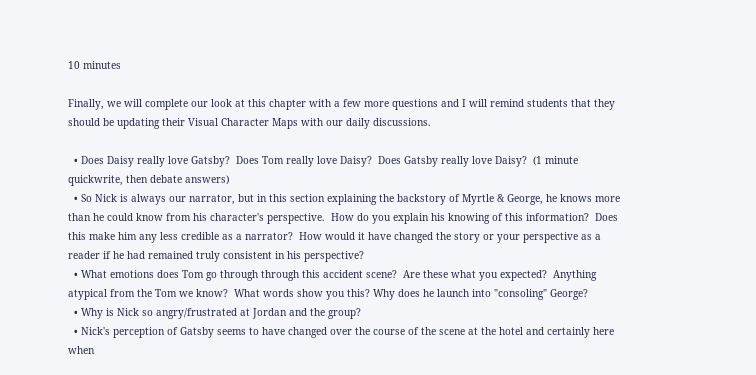10 minutes

Finally, we will complete our look at this chapter with a few more questions and I will remind students that they should be updating their Visual Character Maps with our daily discussions.

  • Does Daisy really love Gatsby?  Does Tom really love Daisy?  Does Gatsby really love Daisy?  (1 minute quickwrite, then debate answers)
  • So Nick is always our narrator, but in this section explaining the backstory of Myrtle & George, he knows more than he could know from his character's perspective.  How do you explain his knowing of this information?  Does this make him any less credible as a narrator?  How would it have changed the story or your perspective as a reader if he had remained truly consistent in his perspective?
  • What emotions does Tom go through through this accident scene?  Are these what you expected?  Anything atypical from the Tom we know?  What words show you this? Why does he launch into "consoling" George?
  • Why is Nick so angry/frustrated at Jordan and the group?
  • Nick's perception of Gatsby seems to have changed over the course of the scene at the hotel and certainly here when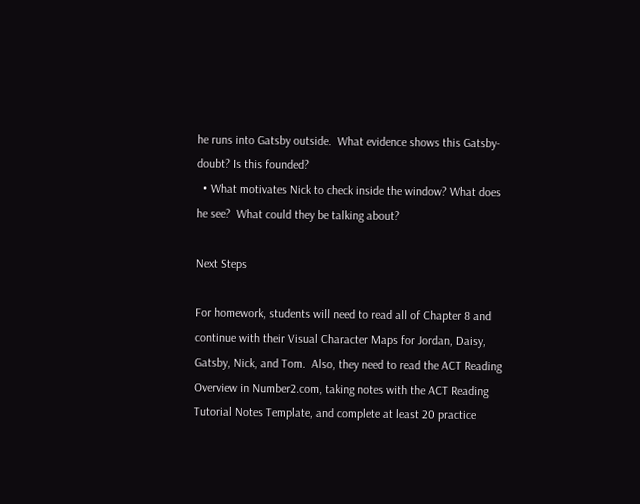he runs into Gatsby outside.  What evidence shows this Gatsby-doubt? Is this founded?
  • What motivates Nick to check inside the window? What does he see?  What could they be talking about?

Next Steps

For homework, students will need to read all of Chapter 8 and continue with their Visual Character Maps for Jordan, Daisy, Gatsby, Nick, and Tom.  Also, they need to read the ACT Reading Overview in Number2.com, taking notes with the ACT Reading Tutorial Notes Template, and complete at least 20 practice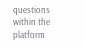questions within the platform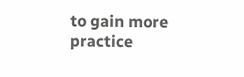to gain more practice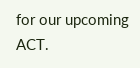for our upcoming ACT.